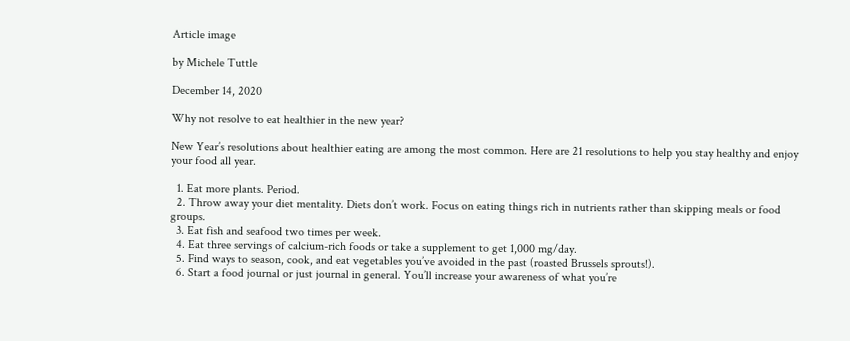Article image

by Michele Tuttle

December 14, 2020

Why not resolve to eat healthier in the new year?

New Year’s resolutions about healthier eating are among the most common. Here are 21 resolutions to help you stay healthy and enjoy your food all year.

  1. Eat more plants. Period.
  2. Throw away your diet mentality. Diets don’t work. Focus on eating things rich in nutrients rather than skipping meals or food groups.
  3. Eat fish and seafood two times per week.
  4. Eat three servings of calcium-rich foods or take a supplement to get 1,000 mg/day.
  5. Find ways to season, cook, and eat vegetables you’ve avoided in the past (roasted Brussels sprouts!).
  6. Start a food journal or just journal in general. You’ll increase your awareness of what you’re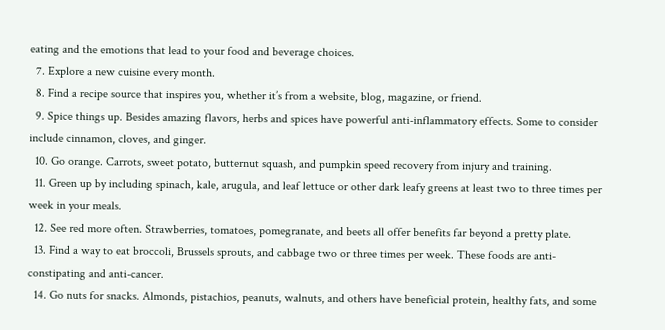eating and the emotions that lead to your food and beverage choices.
  7. Explore a new cuisine every month.
  8. Find a recipe source that inspires you, whether it’s from a website, blog, magazine, or friend.
  9. Spice things up. Besides amazing flavors, herbs and spices have powerful anti-inflammatory effects. Some to consider include cinnamon, cloves, and ginger.
  10. Go orange. Carrots, sweet potato, butternut squash, and pumpkin speed recovery from injury and training.
  11. Green up by including spinach, kale, arugula, and leaf lettuce or other dark leafy greens at least two to three times per week in your meals.
  12. See red more often. Strawberries, tomatoes, pomegranate, and beets all offer benefits far beyond a pretty plate.
  13. Find a way to eat broccoli, Brussels sprouts, and cabbage two or three times per week. These foods are anti-constipating and anti-cancer.
  14. Go nuts for snacks. Almonds, pistachios, peanuts, walnuts, and others have beneficial protein, healthy fats, and some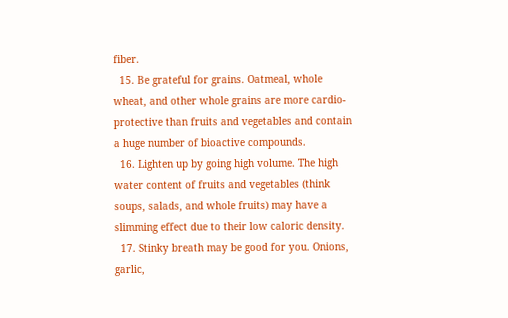fiber.
  15. Be grateful for grains. Oatmeal, whole wheat, and other whole grains are more cardio-protective than fruits and vegetables and contain a huge number of bioactive compounds.
  16. Lighten up by going high volume. The high water content of fruits and vegetables (think soups, salads, and whole fruits) may have a slimming effect due to their low caloric density.
  17. Stinky breath may be good for you. Onions, garlic,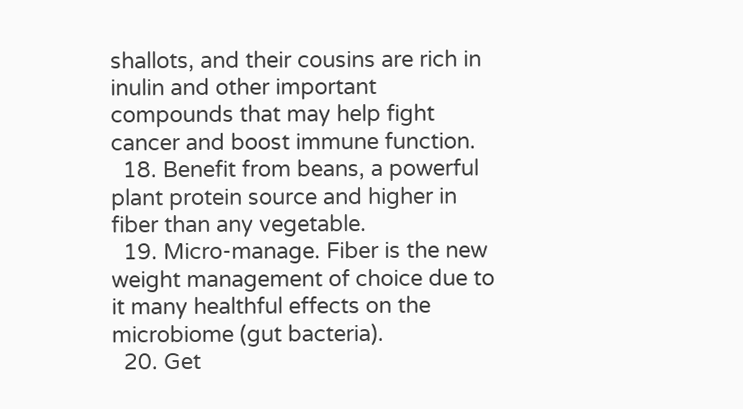shallots, and their cousins are rich in inulin and other important compounds that may help fight cancer and boost immune function.
  18. Benefit from beans, a powerful plant protein source and higher in fiber than any vegetable.
  19. Micro-manage. Fiber is the new weight management of choice due to it many healthful effects on the microbiome (gut bacteria).
  20. Get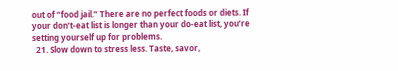out of “food jail.” There are no perfect foods or diets. If your don’t-eat list is longer than your do-eat list, you’re setting yourself up for problems.
  21. Slow down to stress less. Taste, savor,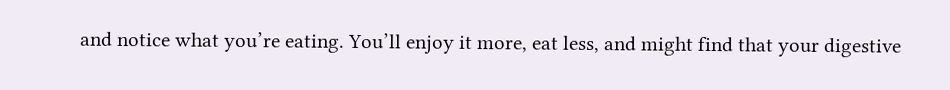and notice what you’re eating. You’ll enjoy it more, eat less, and might find that your digestive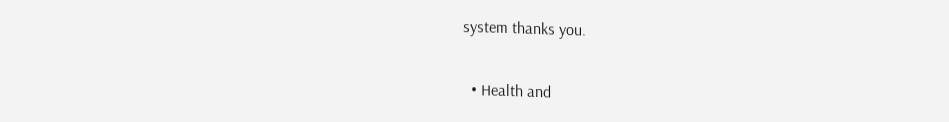system thanks you.


  • Health and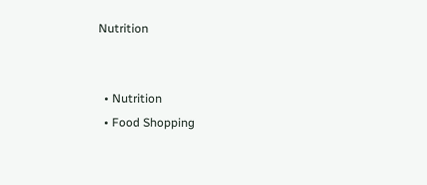Nutrition


  • Nutrition
  • Food Shopping